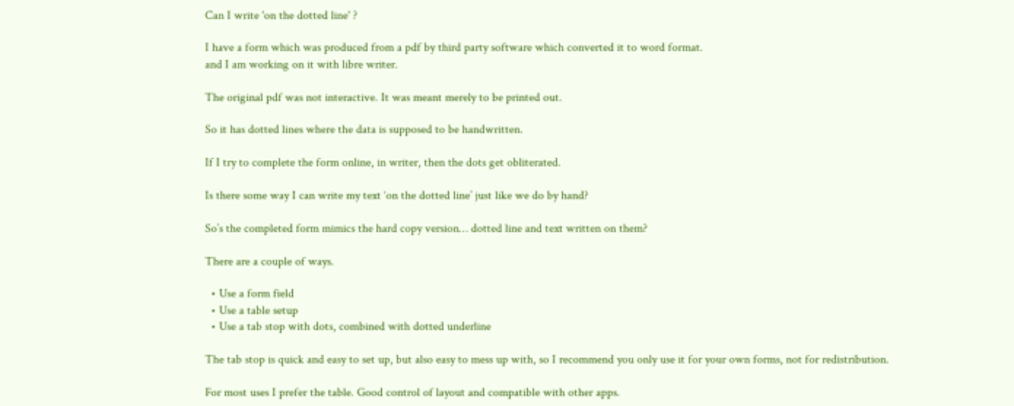Can I write 'on the dotted line' ?

I have a form which was produced from a pdf by third party software which converted it to word format.
and I am working on it with libre writer.

The original pdf was not interactive. It was meant merely to be printed out.

So it has dotted lines where the data is supposed to be handwritten.

If I try to complete the form online, in writer, then the dots get obliterated.

Is there some way I can write my text ‘on the dotted line’ just like we do by hand?

So’s the completed form mimics the hard copy version… dotted line and text written on them?

There are a couple of ways.

  • Use a form field
  • Use a table setup
  • Use a tab stop with dots, combined with dotted underline

The tab stop is quick and easy to set up, but also easy to mess up with, so I recommend you only use it for your own forms, not for redistribution.

For most uses I prefer the table. Good control of layout and compatible with other apps.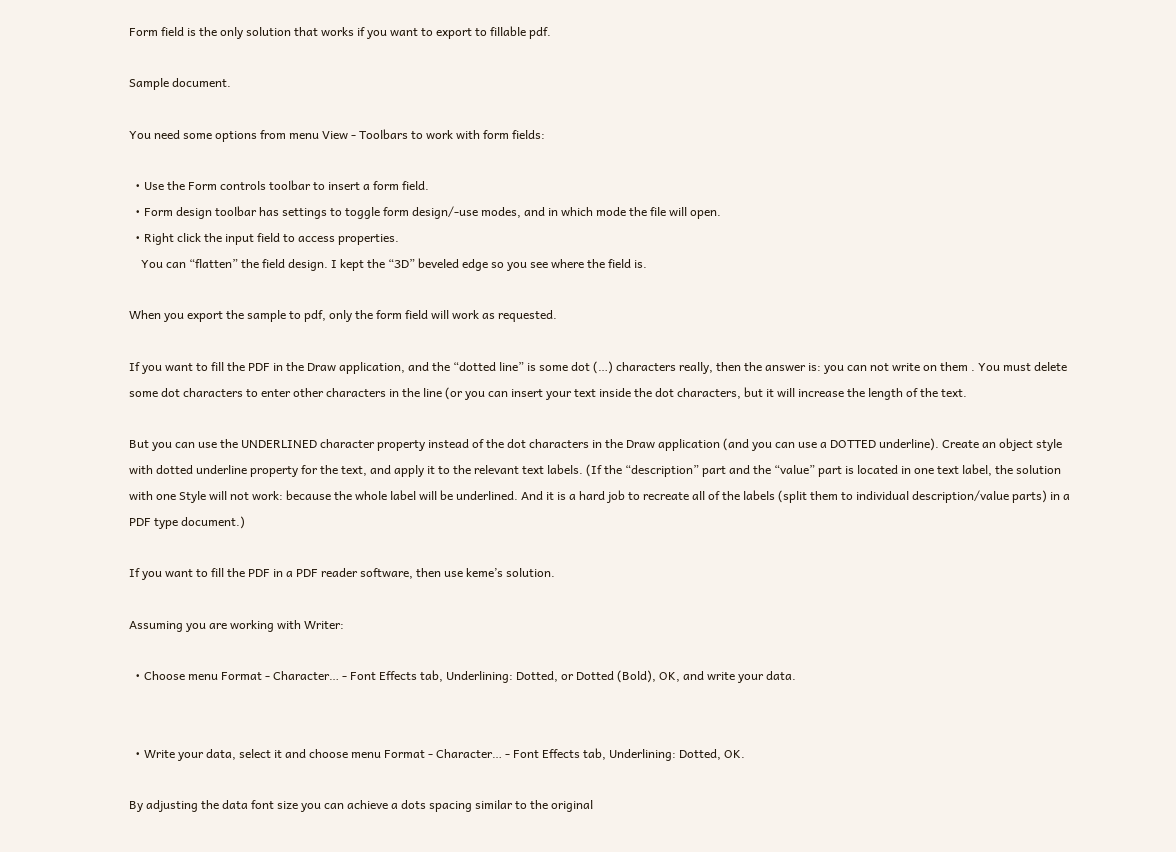Form field is the only solution that works if you want to export to fillable pdf.

Sample document.

You need some options from menu View - Toolbars to work with form fields:

  • Use the Form controls toolbar to insert a form field.
  • Form design toolbar has settings to toggle form design/-use modes, and in which mode the file will open.
  • Right click the input field to access properties.
    You can “flatten” the field design. I kept the “3D” beveled edge so you see where the field is.

When you export the sample to pdf, only the form field will work as requested.

If you want to fill the PDF in the Draw application, and the “dotted line” is some dot (…) characters really, then the answer is: you can not write on them . You must delete some dot characters to enter other characters in the line (or you can insert your text inside the dot characters, but it will increase the length of the text.

But you can use the UNDERLINED character property instead of the dot characters in the Draw application (and you can use a DOTTED underline). Create an object style with dotted underline property for the text, and apply it to the relevant text labels. (If the “description” part and the “value” part is located in one text label, the solution with one Style will not work: because the whole label will be underlined. And it is a hard job to recreate all of the labels (split them to individual description/value parts) in a PDF type document.)

If you want to fill the PDF in a PDF reader software, then use keme’s solution.

Assuming you are working with Writer:

  • Choose menu Format - Character… - Font Effects tab, Underlining: Dotted, or Dotted (Bold), OK, and write your data.


  • Write your data, select it and choose menu Format - Character… - Font Effects tab, Underlining: Dotted, OK.

By adjusting the data font size you can achieve a dots spacing similar to the original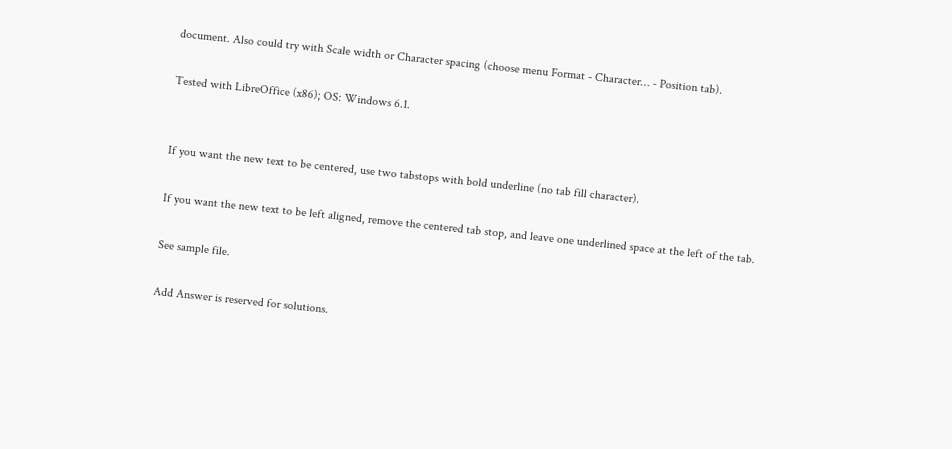document. Also could try with Scale width or Character spacing (choose menu Format - Character… - Position tab).

Tested with LibreOffice (x86); OS: Windows 6.1.


If you want the new text to be centered, use two tabstops with bold underline (no tab fill character).

If you want the new text to be left aligned, remove the centered tab stop, and leave one underlined space at the left of the tab.

See sample file.

Add Answer is reserved for solutions.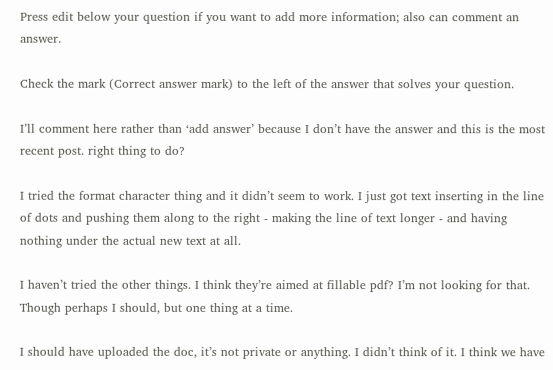Press edit below your question if you want to add more information; also can comment an answer.

Check the mark (Correct answer mark) to the left of the answer that solves your question.

I’ll comment here rather than ‘add answer’ because I don’t have the answer and this is the most recent post. right thing to do?

I tried the format character thing and it didn’t seem to work. I just got text inserting in the line of dots and pushing them along to the right - making the line of text longer - and having nothing under the actual new text at all.

I haven’t tried the other things. I think they’re aimed at fillable pdf? I’m not looking for that. Though perhaps I should, but one thing at a time.

I should have uploaded the doc, it’s not private or anything. I didn’t think of it. I think we have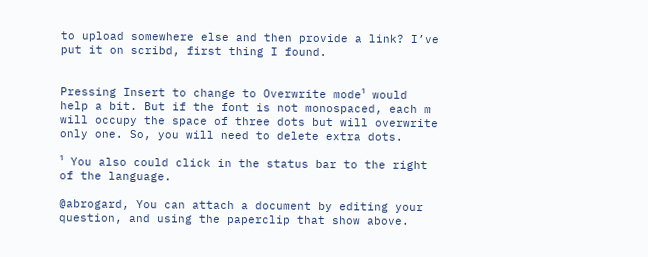to upload somewhere else and then provide a link? I’ve put it on scribd, first thing I found.


Pressing Insert to change to Overwrite mode¹ would help a bit. But if the font is not monospaced, each m will occupy the space of three dots but will overwrite only one. So, you will need to delete extra dots.

¹ You also could click in the status bar to the right of the language.

@abrogard, You can attach a document by editing your question, and using the paperclip that show above.